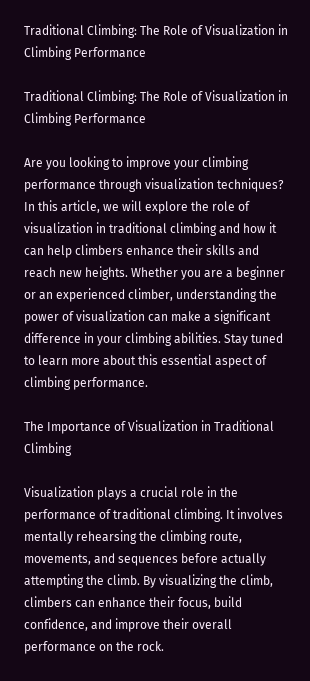Traditional Climbing: The Role of Visualization in Climbing Performance

Traditional Climbing: The Role of Visualization in Climbing Performance

Are you looking to improve your climbing performance through visualization techniques? In this article, we will explore the role of visualization in traditional climbing and how it can help climbers enhance their skills and reach new heights. Whether you are a beginner or an experienced climber, understanding the power of visualization can make a significant difference in your climbing abilities. Stay tuned to learn more about this essential aspect of climbing performance.

The Importance of Visualization in Traditional Climbing

Visualization plays a crucial role in the performance of traditional climbing. It involves mentally rehearsing the climbing route, movements, and sequences before actually attempting the climb. By visualizing the climb, climbers can enhance their focus, build confidence, and improve their overall performance on the rock.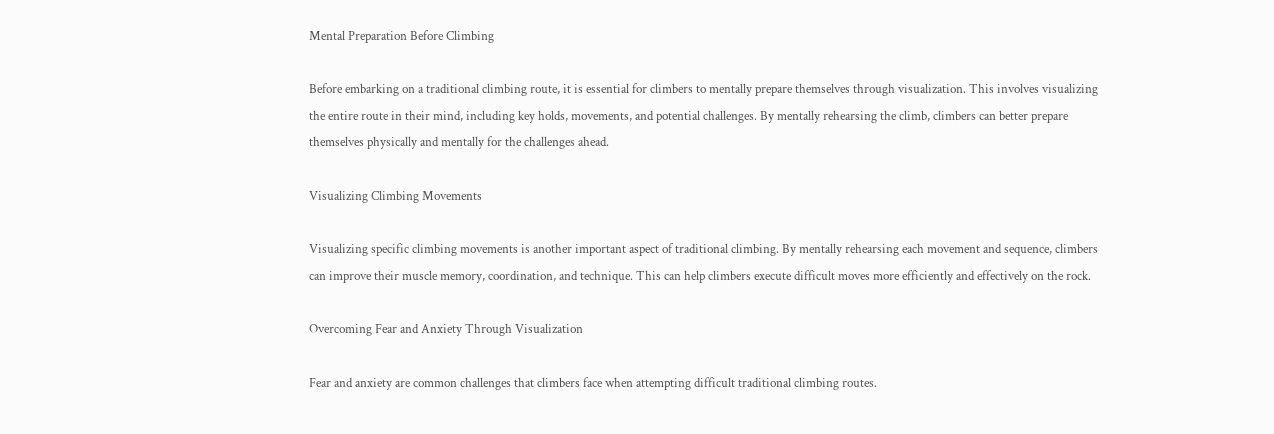Mental Preparation Before Climbing

Before embarking on a traditional climbing route, it is essential for climbers to mentally prepare themselves through visualization. This involves visualizing the entire route in their mind, including key holds, movements, and potential challenges. By mentally rehearsing the climb, climbers can better prepare themselves physically and mentally for the challenges ahead.

Visualizing Climbing Movements

Visualizing specific climbing movements is another important aspect of traditional climbing. By mentally rehearsing each movement and sequence, climbers can improve their muscle memory, coordination, and technique. This can help climbers execute difficult moves more efficiently and effectively on the rock.

Overcoming Fear and Anxiety Through Visualization

Fear and anxiety are common challenges that climbers face when attempting difficult traditional climbing routes.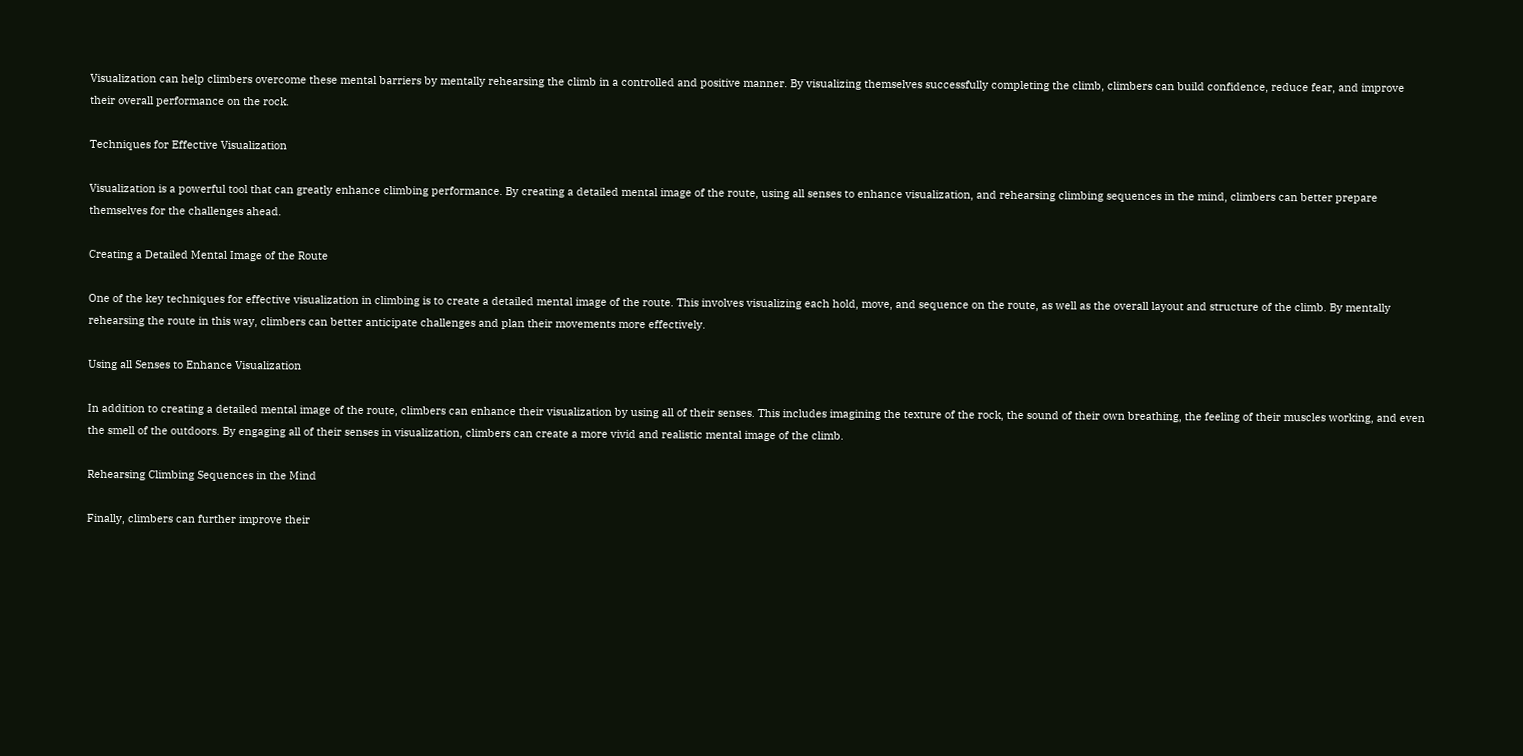Visualization can help climbers overcome these mental barriers by mentally rehearsing the climb in a controlled and positive manner. By visualizing themselves successfully completing the climb, climbers can build confidence, reduce fear, and improve their overall performance on the rock.

Techniques for Effective Visualization

Visualization is a powerful tool that can greatly enhance climbing performance. By creating a detailed mental image of the route, using all senses to enhance visualization, and rehearsing climbing sequences in the mind, climbers can better prepare themselves for the challenges ahead.

Creating a Detailed Mental Image of the Route

One of the key techniques for effective visualization in climbing is to create a detailed mental image of the route. This involves visualizing each hold, move, and sequence on the route, as well as the overall layout and structure of the climb. By mentally rehearsing the route in this way, climbers can better anticipate challenges and plan their movements more effectively.

Using all Senses to Enhance Visualization

In addition to creating a detailed mental image of the route, climbers can enhance their visualization by using all of their senses. This includes imagining the texture of the rock, the sound of their own breathing, the feeling of their muscles working, and even the smell of the outdoors. By engaging all of their senses in visualization, climbers can create a more vivid and realistic mental image of the climb.

Rehearsing Climbing Sequences in the Mind

Finally, climbers can further improve their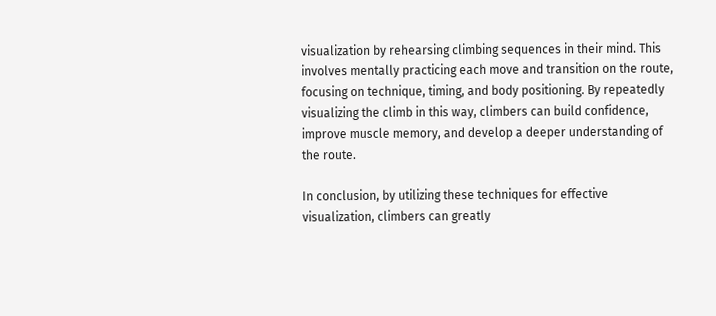visualization by rehearsing climbing sequences in their mind. This involves mentally practicing each move and transition on the route, focusing on technique, timing, and body positioning. By repeatedly visualizing the climb in this way, climbers can build confidence, improve muscle memory, and develop a deeper understanding of the route.

In conclusion, by utilizing these techniques for effective visualization, climbers can greatly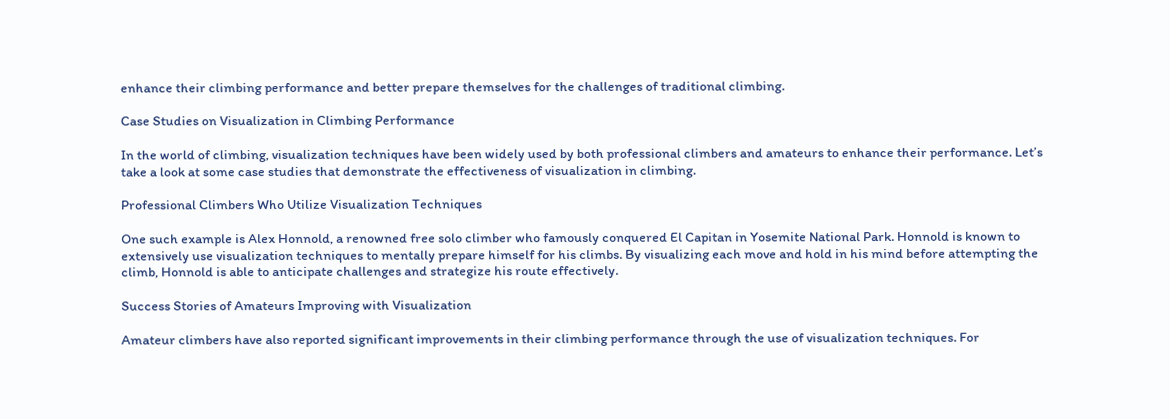enhance their climbing performance and better prepare themselves for the challenges of traditional climbing.

Case Studies on Visualization in Climbing Performance

In the world of climbing, visualization techniques have been widely used by both professional climbers and amateurs to enhance their performance. Let’s take a look at some case studies that demonstrate the effectiveness of visualization in climbing.

Professional Climbers Who Utilize Visualization Techniques

One such example is Alex Honnold, a renowned free solo climber who famously conquered El Capitan in Yosemite National Park. Honnold is known to extensively use visualization techniques to mentally prepare himself for his climbs. By visualizing each move and hold in his mind before attempting the climb, Honnold is able to anticipate challenges and strategize his route effectively.

Success Stories of Amateurs Improving with Visualization

Amateur climbers have also reported significant improvements in their climbing performance through the use of visualization techniques. For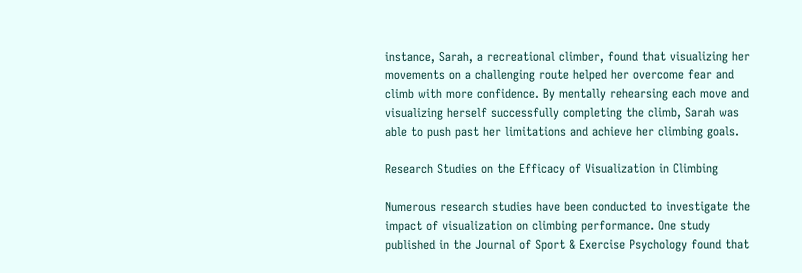instance, Sarah, a recreational climber, found that visualizing her movements on a challenging route helped her overcome fear and climb with more confidence. By mentally rehearsing each move and visualizing herself successfully completing the climb, Sarah was able to push past her limitations and achieve her climbing goals.

Research Studies on the Efficacy of Visualization in Climbing

Numerous research studies have been conducted to investigate the impact of visualization on climbing performance. One study published in the Journal of Sport & Exercise Psychology found that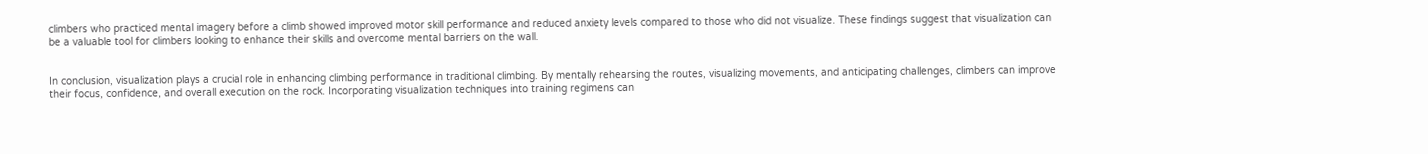climbers who practiced mental imagery before a climb showed improved motor skill performance and reduced anxiety levels compared to those who did not visualize. These findings suggest that visualization can be a valuable tool for climbers looking to enhance their skills and overcome mental barriers on the wall.


In conclusion, visualization plays a crucial role in enhancing climbing performance in traditional climbing. By mentally rehearsing the routes, visualizing movements, and anticipating challenges, climbers can improve their focus, confidence, and overall execution on the rock. Incorporating visualization techniques into training regimens can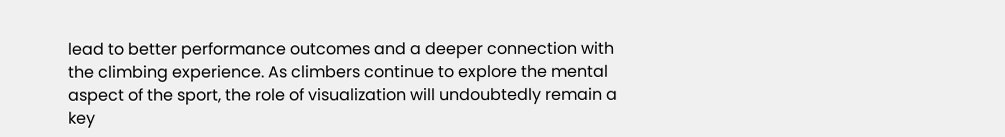lead to better performance outcomes and a deeper connection with the climbing experience. As climbers continue to explore the mental aspect of the sport, the role of visualization will undoubtedly remain a key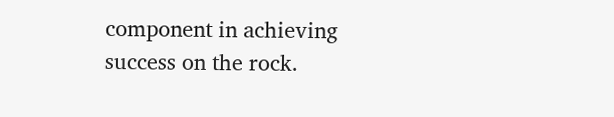component in achieving success on the rock.